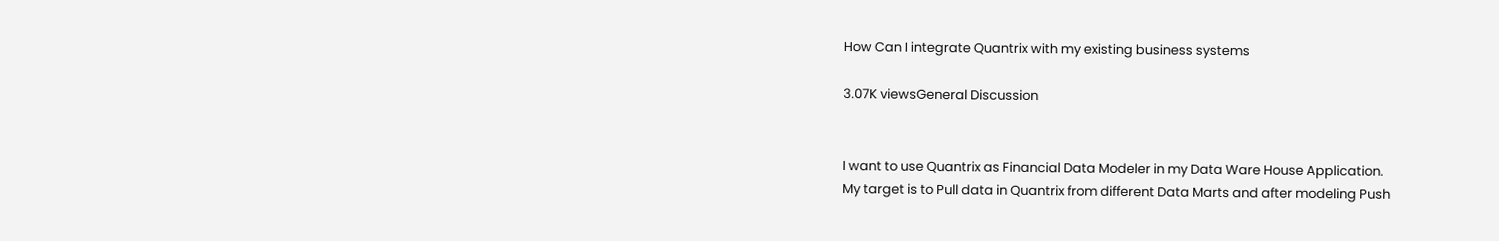How Can I integrate Quantrix with my existing business systems

3.07K viewsGeneral Discussion


I want to use Quantrix as Financial Data Modeler in my Data Ware House Application.
My target is to Pull data in Quantrix from different Data Marts and after modeling Push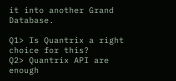it into another Grand Database.

Q1> Is Quantrix a right choice for this?
Q2> Quantrix API are enough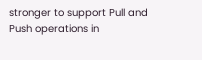stronger to support Pull and Push operations in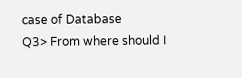case of Database
Q3> From where should I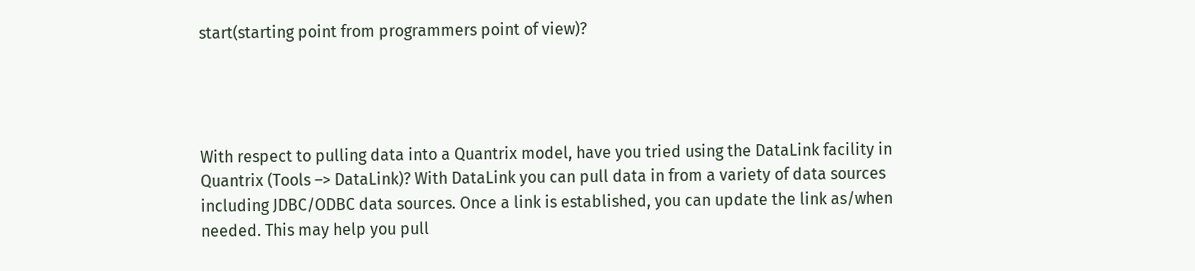start(starting point from programmers point of view)?




With respect to pulling data into a Quantrix model, have you tried using the DataLink facility in Quantrix (Tools –> DataLink)? With DataLink you can pull data in from a variety of data sources including JDBC/ODBC data sources. Once a link is established, you can update the link as/when needed. This may help you pull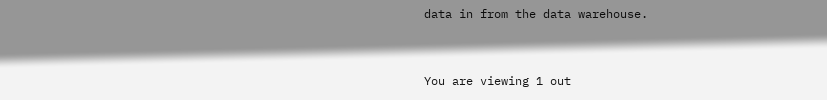data in from the data warehouse.



You are viewing 1 out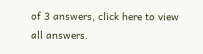of 3 answers, click here to view all answers.